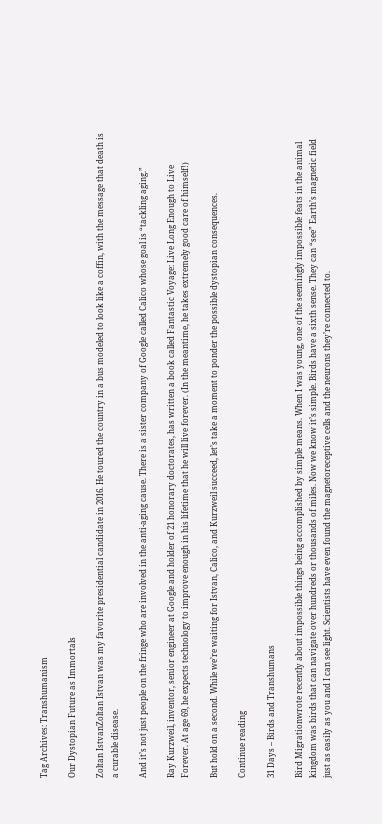Tag Archives: Transhumanism

Our Dystopian Future as Immortals

Zoltan IstvanZoltan Istvan was my favorite presidential candidate in 2016. He toured the country in a bus modeled to look like a coffin, with the message that death is a curable disease.

And it’s not just people on the fringe who are involved in the anti-aging cause. There is a sister company of Google called Calico whose goal is “tackling aging.”

Ray Kurzweil, inventor, senior engineer at Google and holder of 21 honorary doctorates, has written a book called Fantastic Voyage: Live Long Enough to Live Forever. At age 69, he expects technology to improve enough in his lifetime that he will live forever. (In the meantime, he takes extremely good care of himself!)

But hold on a second. While we’re waiting for Istvan, Calico, and Kurzweil succeed, let’s take a moment to ponder the possible dystopian consequences.

Continue reading

31 Days – Birds and Transhumans

Bird Migrationwrote recently about impossible things being accomplished by simple means. When I was young, one of the seemingly impossible feats in the animal kingdom was birds that can navigate over hundreds or thousands of miles. Now we know it’s simple. Birds have a sixth sense. They can “see” Earth’s magnetic field just as easily as you and I can see light. Scientists have even found the magnetoreceptive cells and the neurons they’re connected to.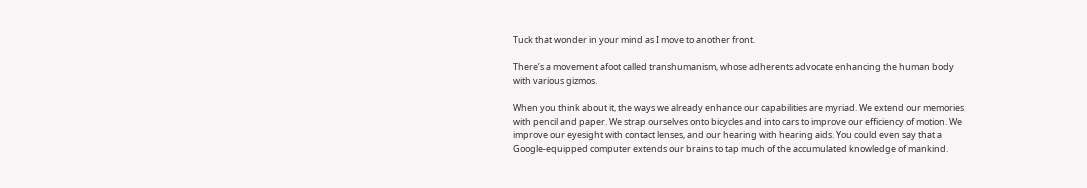Tuck that wonder in your mind as I move to another front.

There’s a movement afoot called transhumanism, whose adherents advocate enhancing the human body with various gizmos.

When you think about it, the ways we already enhance our capabilities are myriad. We extend our memories with pencil and paper. We strap ourselves onto bicycles and into cars to improve our efficiency of motion. We improve our eyesight with contact lenses, and our hearing with hearing aids. You could even say that a Google-equipped computer extends our brains to tap much of the accumulated knowledge of mankind.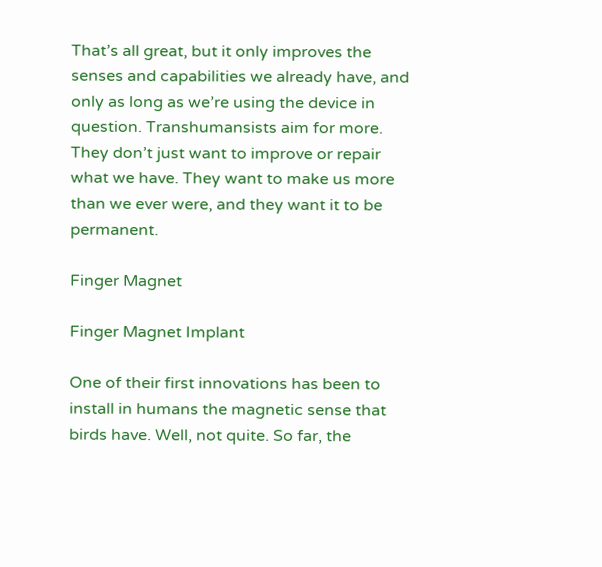That’s all great, but it only improves the senses and capabilities we already have, and only as long as we’re using the device in question. Transhumansists aim for more. They don’t just want to improve or repair what we have. They want to make us more than we ever were, and they want it to be permanent.

Finger Magnet

Finger Magnet Implant

One of their first innovations has been to install in humans the magnetic sense that birds have. Well, not quite. So far, the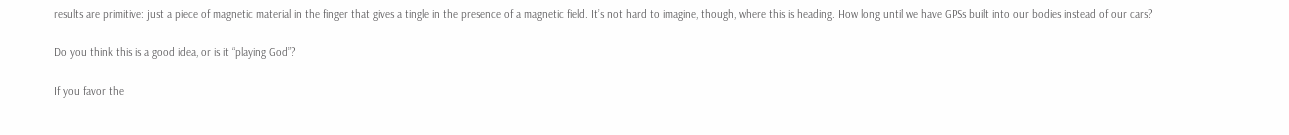results are primitive: just a piece of magnetic material in the finger that gives a tingle in the presence of a magnetic field. It’s not hard to imagine, though, where this is heading. How long until we have GPSs built into our bodies instead of our cars?

Do you think this is a good idea, or is it “playing God”?

If you favor the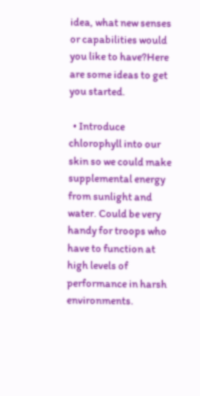idea, what new senses or capabilities would you like to have?Here are some ideas to get you started.

  • Introduce chlorophyll into our skin so we could make supplemental energy from sunlight and water. Could be very handy for troops who have to function at high levels of performance in harsh environments.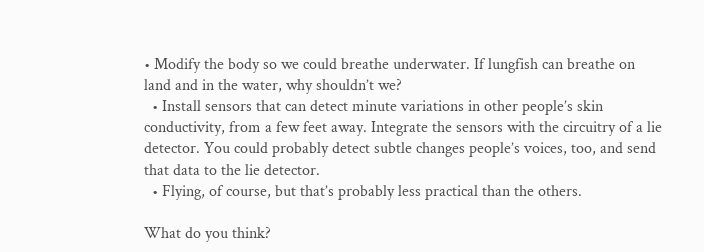• Modify the body so we could breathe underwater. If lungfish can breathe on land and in the water, why shouldn’t we?
  • Install sensors that can detect minute variations in other people’s skin conductivity, from a few feet away. Integrate the sensors with the circuitry of a lie detector. You could probably detect subtle changes people’s voices, too, and send that data to the lie detector.
  • Flying, of course, but that’s probably less practical than the others.

What do you think?